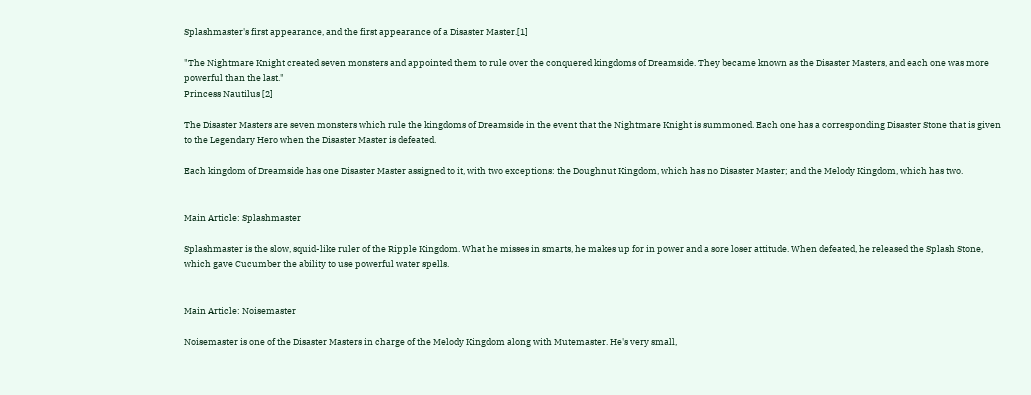Splashmaster's first appearance, and the first appearance of a Disaster Master.[1]

"The Nightmare Knight created seven monsters and appointed them to rule over the conquered kingdoms of Dreamside. They became known as the Disaster Masters, and each one was more powerful than the last."
Princess Nautilus [2]

The Disaster Masters are seven monsters which rule the kingdoms of Dreamside in the event that the Nightmare Knight is summoned. Each one has a corresponding Disaster Stone that is given to the Legendary Hero when the Disaster Master is defeated.

Each kingdom of Dreamside has one Disaster Master assigned to it, with two exceptions: the Doughnut Kingdom, which has no Disaster Master; and the Melody Kingdom, which has two.


Main Article: Splashmaster

Splashmaster is the slow, squid-like ruler of the Ripple Kingdom. What he misses in smarts, he makes up for in power and a sore loser attitude. When defeated, he released the Splash Stone, which gave Cucumber the ability to use powerful water spells.


Main Article: Noisemaster

Noisemaster is one of the Disaster Masters in charge of the Melody Kingdom along with Mutemaster. He's very small,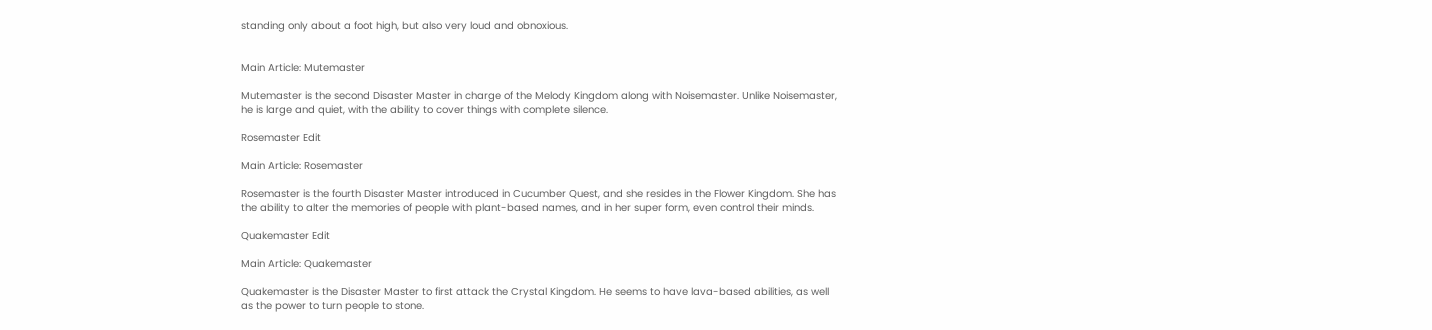standing only about a foot high, but also very loud and obnoxious.


Main Article: Mutemaster

Mutemaster is the second Disaster Master in charge of the Melody Kingdom along with Noisemaster. Unlike Noisemaster, he is large and quiet, with the ability to cover things with complete silence.

Rosemaster Edit

Main Article: Rosemaster

Rosemaster is the fourth Disaster Master introduced in Cucumber Quest, and she resides in the Flower Kingdom. She has the ability to alter the memories of people with plant-based names, and in her super form, even control their minds.

Quakemaster Edit

Main Article: Quakemaster

Quakemaster is the Disaster Master to first attack the Crystal Kingdom. He seems to have lava-based abilities, as well as the power to turn people to stone.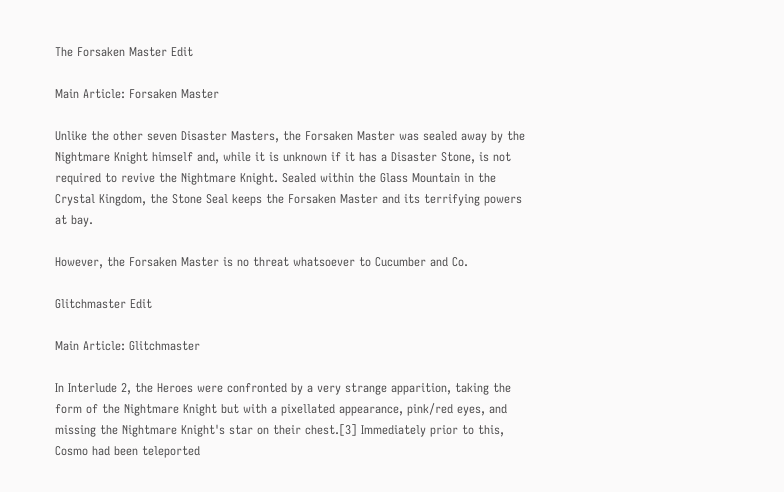The Forsaken Master Edit

Main Article: Forsaken Master

Unlike the other seven Disaster Masters, the Forsaken Master was sealed away by the Nightmare Knight himself and, while it is unknown if it has a Disaster Stone, is not required to revive the Nightmare Knight. Sealed within the Glass Mountain in the Crystal Kingdom, the Stone Seal keeps the Forsaken Master and its terrifying powers at bay.

However, the Forsaken Master is no threat whatsoever to Cucumber and Co.

Glitchmaster Edit

Main Article: Glitchmaster

In Interlude 2, the Heroes were confronted by a very strange apparition, taking the form of the Nightmare Knight but with a pixellated appearance, pink/red eyes, and missing the Nightmare Knight's star on their chest.[3] Immediately prior to this, Cosmo had been teleported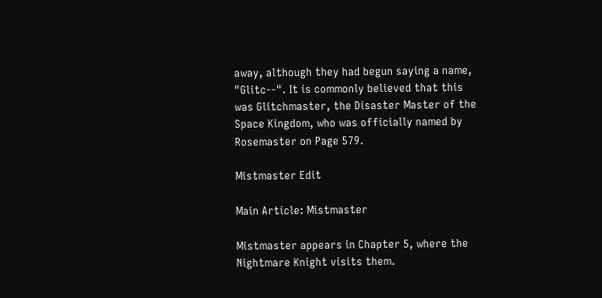away, although they had begun saying a name, "Glitc--". It is commonly believed that this was Glitchmaster, the Disaster Master of the Space Kingdom, who was officially named by Rosemaster on Page 579.

Mistmaster Edit

Main Article: Mistmaster

Mistmaster appears in Chapter 5, where the Nightmare Knight visits them.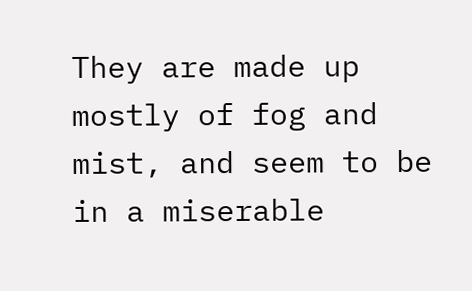They are made up mostly of fog and mist, and seem to be in a miserable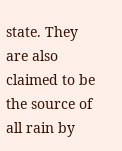state. They are also claimed to be the source of all rain by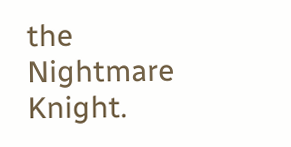the Nightmare Knight.